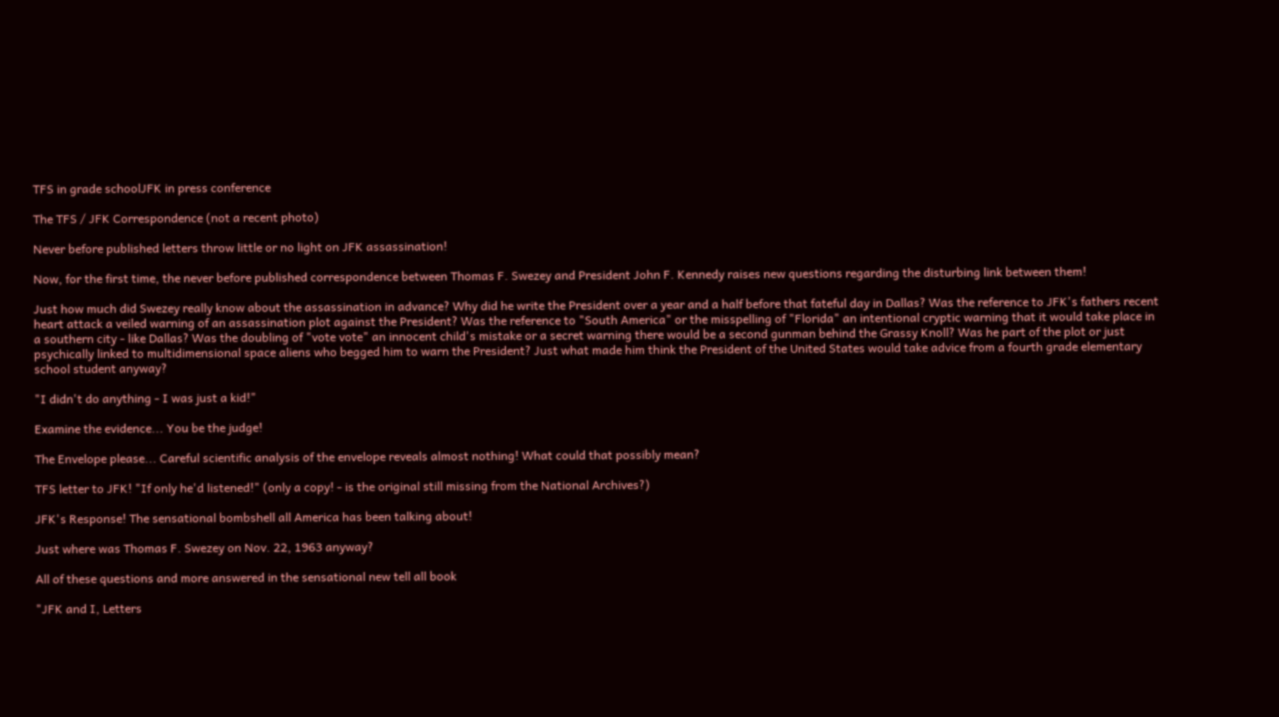TFS in grade schoolJFK in press conference

The TFS / JFK Correspondence (not a recent photo)

Never before published letters throw little or no light on JFK assassination!

Now, for the first time, the never before published correspondence between Thomas F. Swezey and President John F. Kennedy raises new questions regarding the disturbing link between them!

Just how much did Swezey really know about the assassination in advance? Why did he write the President over a year and a half before that fateful day in Dallas? Was the reference to JFK's fathers recent heart attack a veiled warning of an assassination plot against the President? Was the reference to "South America" or the misspelling of "Florida" an intentional cryptic warning that it would take place in a southern city - like Dallas? Was the doubling of "vote vote" an innocent child's mistake or a secret warning there would be a second gunman behind the Grassy Knoll? Was he part of the plot or just psychically linked to multidimensional space aliens who begged him to warn the President? Just what made him think the President of the United States would take advice from a fourth grade elementary school student anyway?

"I didn't do anything - I was just a kid!"

Examine the evidence... You be the judge!

The Envelope please... Careful scientific analysis of the envelope reveals almost nothing! What could that possibly mean?

TFS letter to JFK! "If only he'd listened!" (only a copy! - is the original still missing from the National Archives?)

JFK's Response! The sensational bombshell all America has been talking about!

Just where was Thomas F. Swezey on Nov. 22, 1963 anyway?

All of these questions and more answered in the sensational new tell all book

"JFK and I, Letters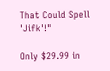That Could Spell 'Jifk'!"

Only $29.99 in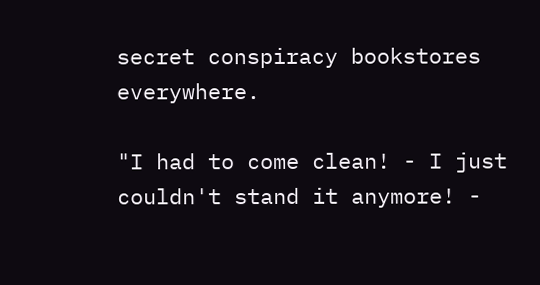secret conspiracy bookstores everywhere.

"I had to come clean! - I just couldn't stand it anymore! -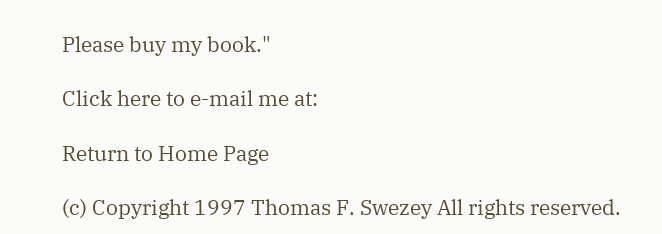Please buy my book."

Click here to e-mail me at:

Return to Home Page

(c) Copyright 1997 Thomas F. Swezey All rights reserved.